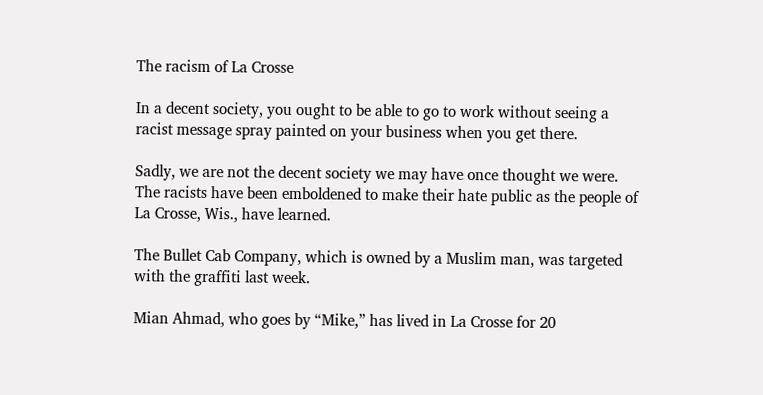The racism of La Crosse

In a decent society, you ought to be able to go to work without seeing a racist message spray painted on your business when you get there.

Sadly, we are not the decent society we may have once thought we were. The racists have been emboldened to make their hate public as the people of La Crosse, Wis., have learned.

The Bullet Cab Company, which is owned by a Muslim man, was targeted with the graffiti last week.

Mian Ahmad, who goes by “Mike,” has lived in La Crosse for 20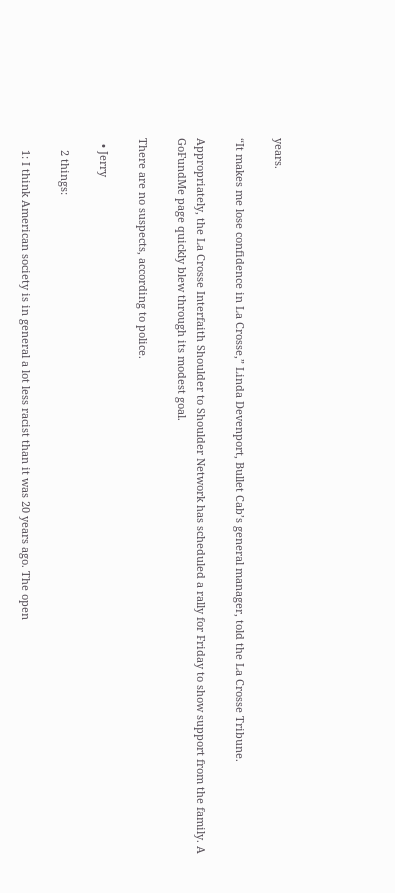years.

“It makes me lose confidence in La Crosse,” Linda Devenport, Bullet Cab’s general manager, told the La Crosse Tribune.

Appropriately, the La Crosse Interfaith Shoulder to Shoulder Network has scheduled a rally for Friday to show support from the family. A GoFundMe page quickly blew through its modest goal.

There are no suspects, according to police.

  • Jerry

    2 things:

    1: I think American society is in general a lot less racist than it was 20 years ago. The open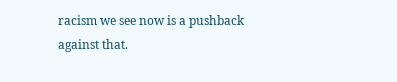racism we see now is a pushback against that.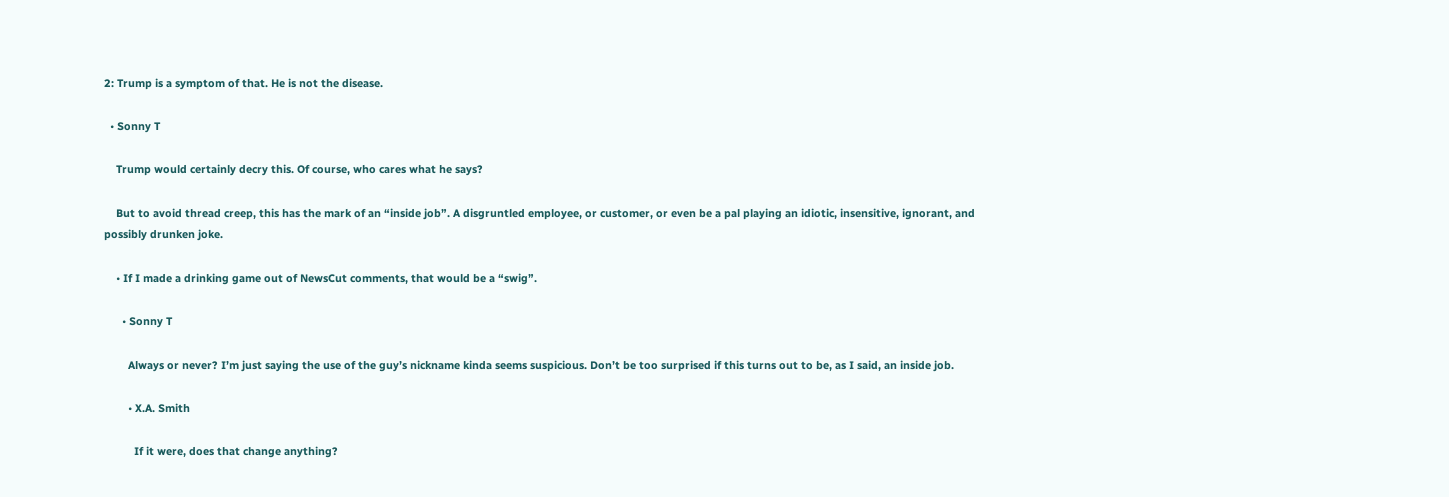2: Trump is a symptom of that. He is not the disease.

  • Sonny T

    Trump would certainly decry this. Of course, who cares what he says?

    But to avoid thread creep, this has the mark of an “inside job”. A disgruntled employee, or customer, or even be a pal playing an idiotic, insensitive, ignorant, and possibly drunken joke.

    • If I made a drinking game out of NewsCut comments, that would be a “swig”.

      • Sonny T

        Always or never? I’m just saying the use of the guy’s nickname kinda seems suspicious. Don’t be too surprised if this turns out to be, as I said, an inside job.

        • X.A. Smith

          If it were, does that change anything?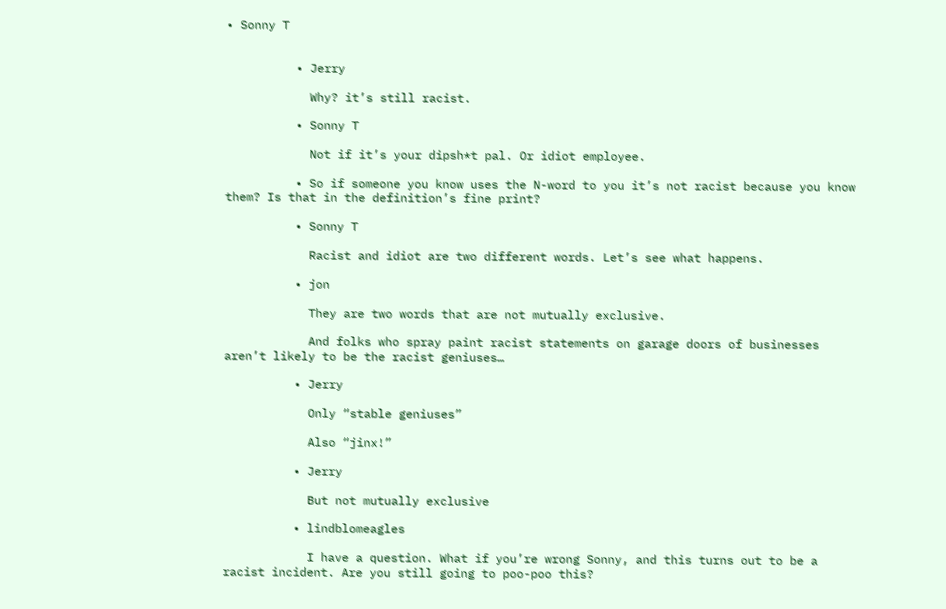• Sonny T


          • Jerry

            Why? it’s still racist.

          • Sonny T

            Not if it’s your dipsh*t pal. Or idiot employee.

          • So if someone you know uses the N-word to you it’s not racist because you know them? Is that in the definition’s fine print?

          • Sonny T

            Racist and idiot are two different words. Let’s see what happens.

          • jon

            They are two words that are not mutually exclusive.

            And folks who spray paint racist statements on garage doors of businesses aren’t likely to be the racist geniuses…

          • Jerry

            Only “stable geniuses”

            Also “jinx!”

          • Jerry

            But not mutually exclusive

          • lindblomeagles

            I have a question. What if you’re wrong Sonny, and this turns out to be a racist incident. Are you still going to poo-poo this?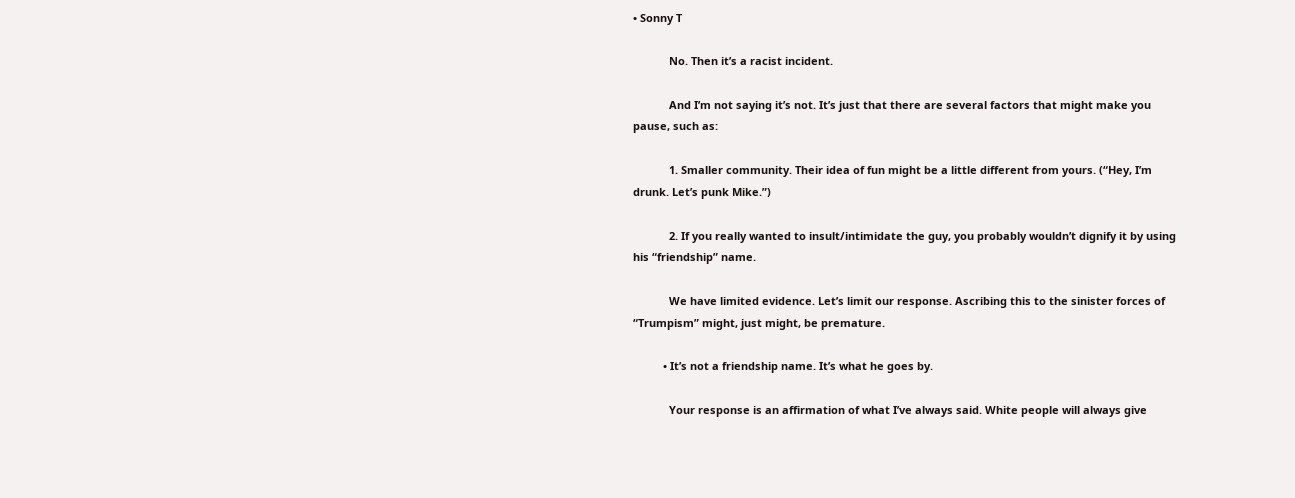• Sonny T

            No. Then it’s a racist incident.

            And I’m not saying it’s not. It’s just that there are several factors that might make you pause, such as:

            1. Smaller community. Their idea of fun might be a little different from yours. (“Hey, I’m drunk. Let’s punk Mike.”)

            2. If you really wanted to insult/intimidate the guy, you probably wouldn’t dignify it by using his “friendship” name.

            We have limited evidence. Let’s limit our response. Ascribing this to the sinister forces of “Trumpism” might, just might, be premature.

          • It’s not a friendship name. It’s what he goes by.

            Your response is an affirmation of what I’ve always said. White people will always give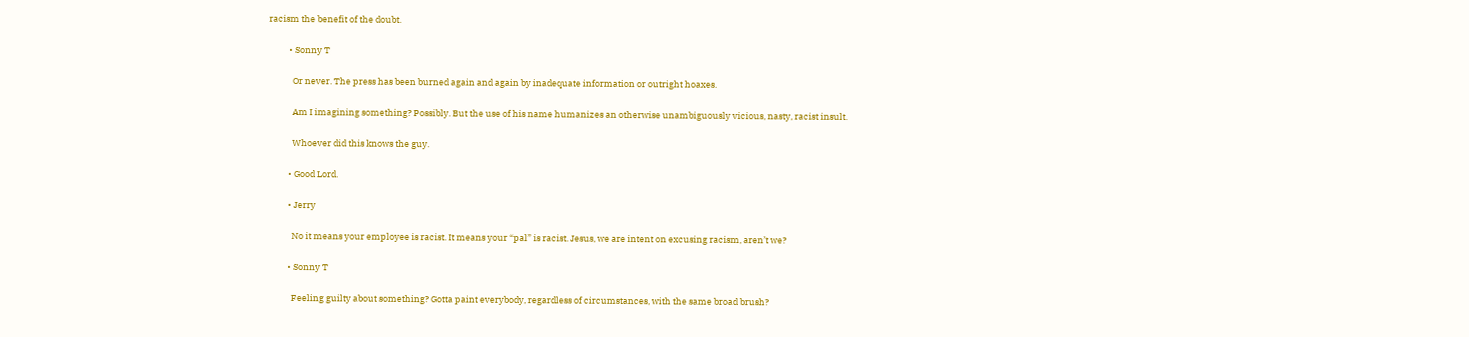racism the benefit of the doubt.

          • Sonny T

            Or never. The press has been burned again and again by inadequate information or outright hoaxes.

            Am I imagining something? Possibly. But the use of his name humanizes an otherwise unambiguously vicious, nasty, racist insult.

            Whoever did this knows the guy.

          • Good Lord.

          • Jerry

            No it means your employee is racist. It means your “pal” is racist. Jesus, we are intent on excusing racism, aren’t we?

          • Sonny T

            Feeling guilty about something? Gotta paint everybody, regardless of circumstances, with the same broad brush?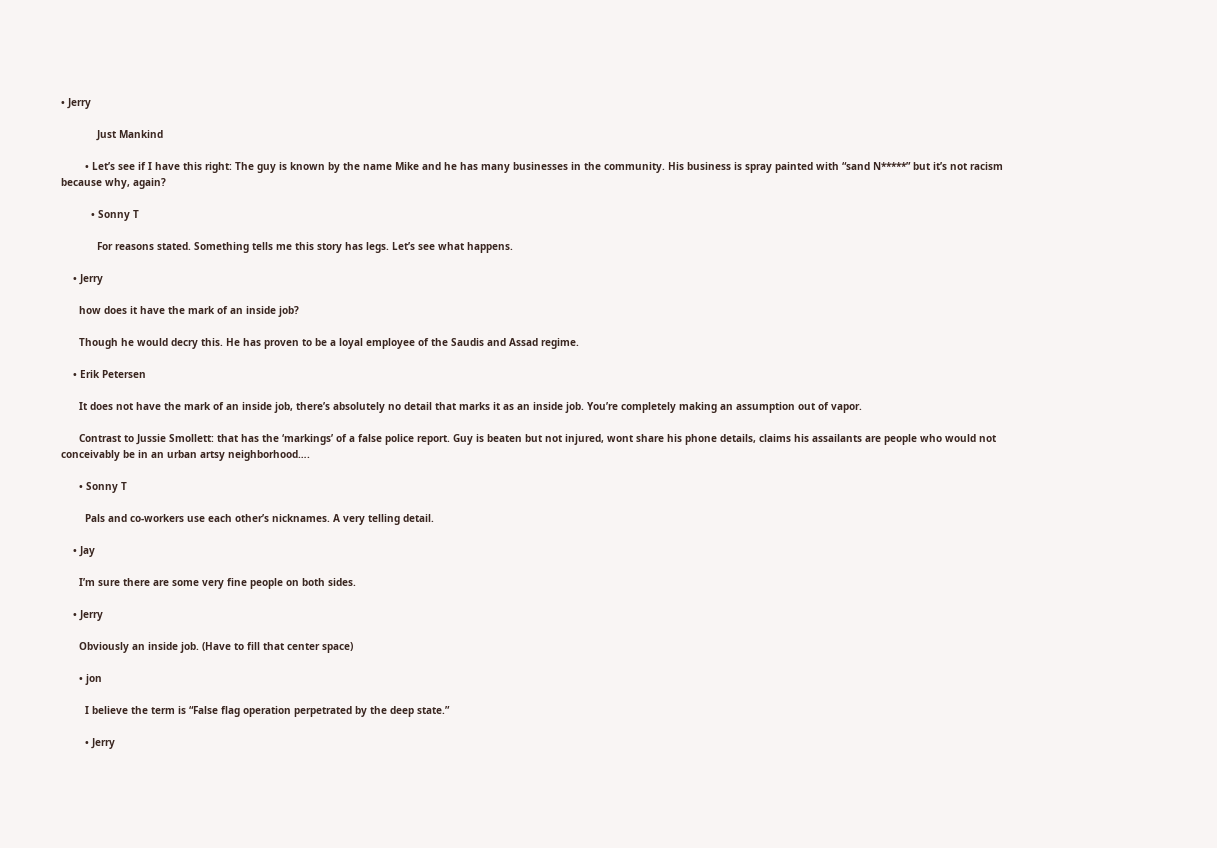• Jerry

            Just Mankind

        • Let’s see if I have this right: The guy is known by the name Mike and he has many businesses in the community. His business is spray painted with “sand N*****” but it’s not racism because why, again?

          • Sonny T

            For reasons stated. Something tells me this story has legs. Let’s see what happens.

    • Jerry

      how does it have the mark of an inside job?

      Though he would decry this. He has proven to be a loyal employee of the Saudis and Assad regime.

    • Erik Petersen

      It does not have the mark of an inside job, there’s absolutely no detail that marks it as an inside job. You’re completely making an assumption out of vapor.

      Contrast to Jussie Smollett: that has the ‘markings’ of a false police report. Guy is beaten but not injured, wont share his phone details, claims his assailants are people who would not conceivably be in an urban artsy neighborhood….

      • Sonny T

        Pals and co-workers use each other’s nicknames. A very telling detail.

    • Jay

      I’m sure there are some very fine people on both sides.

    • Jerry

      Obviously an inside job. (Have to fill that center space)

      • jon

        I believe the term is “False flag operation perpetrated by the deep state.”

        • Jerry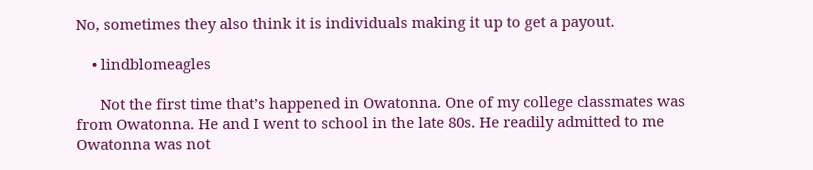No, sometimes they also think it is individuals making it up to get a payout.

    • lindblomeagles

      Not the first time that’s happened in Owatonna. One of my college classmates was from Owatonna. He and I went to school in the late 80s. He readily admitted to me Owatonna was not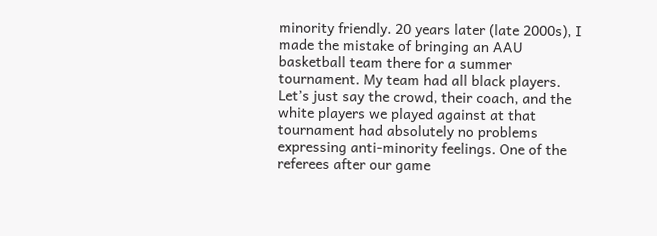minority friendly. 20 years later (late 2000s), I made the mistake of bringing an AAU basketball team there for a summer tournament. My team had all black players. Let’s just say the crowd, their coach, and the white players we played against at that tournament had absolutely no problems expressing anti-minority feelings. One of the referees after our game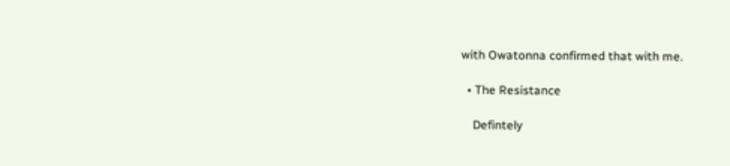with Owatonna confirmed that with me.

  • The Resistance

    Defintely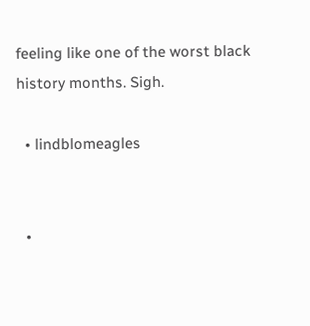feeling like one of the worst black history months. Sigh.

  • lindblomeagles


  •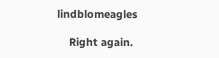lindblomeagles

    Right again.